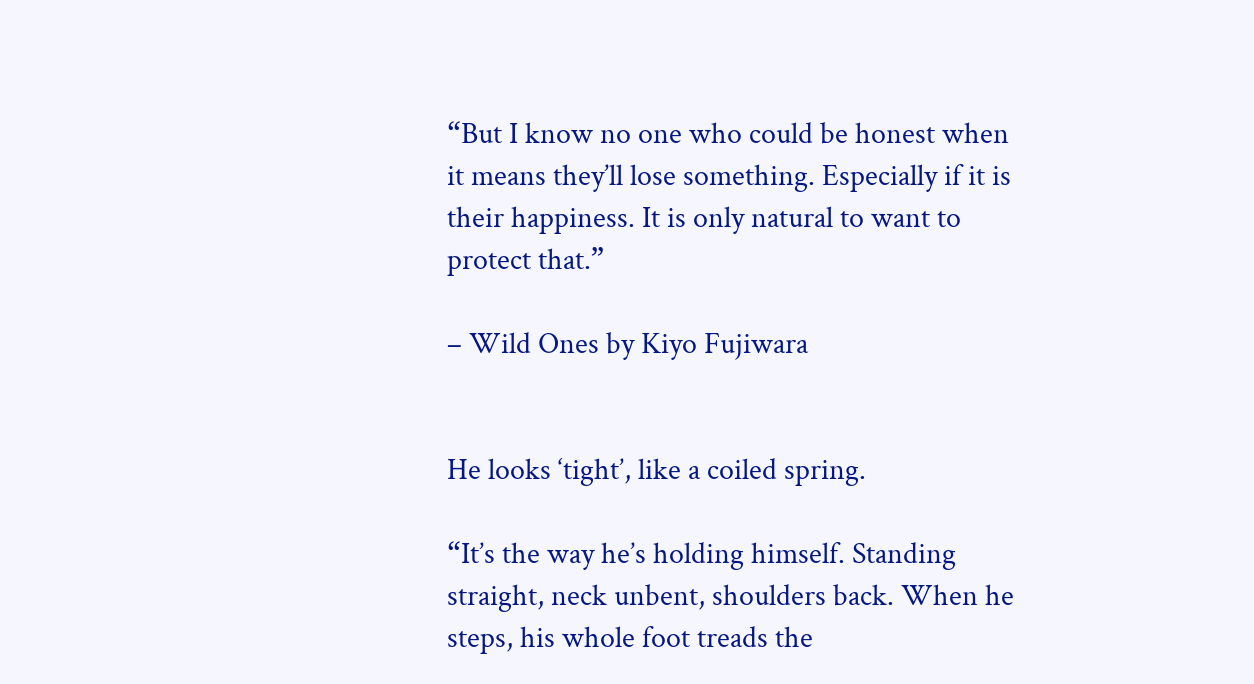“But I know no one who could be honest when it means they’ll lose something. Especially if it is their happiness. It is only natural to want to protect that.”

– Wild Ones by Kiyo Fujiwara


He looks ‘tight’, like a coiled spring.

“It’s the way he’s holding himself. Standing straight, neck unbent, shoulders back. When he steps, his whole foot treads the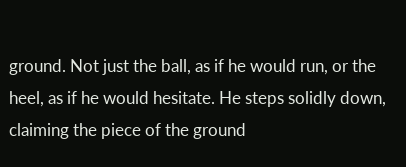ground. Not just the ball, as if he would run, or the heel, as if he would hesitate. He steps solidly down, claiming the piece of the ground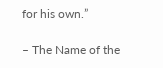for his own.”

– The Name of the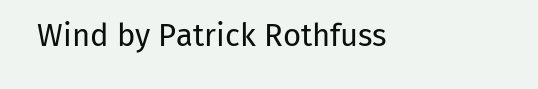Wind by Patrick Rothfuss